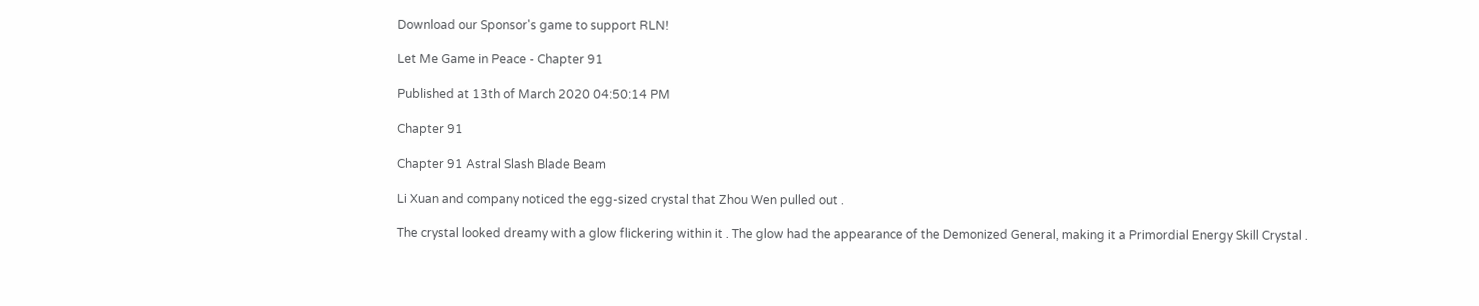Download our Sponsor's game to support RLN!

Let Me Game in Peace - Chapter 91

Published at 13th of March 2020 04:50:14 PM

Chapter 91

Chapter 91 Astral Slash Blade Beam

Li Xuan and company noticed the egg-sized crystal that Zhou Wen pulled out .

The crystal looked dreamy with a glow flickering within it . The glow had the appearance of the Demonized General, making it a Primordial Energy Skill Crystal .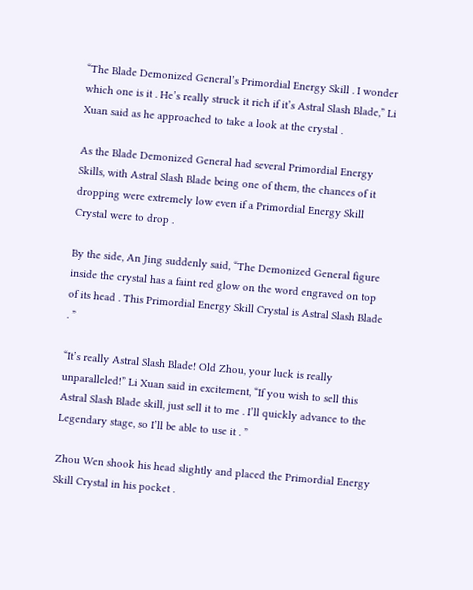“The Blade Demonized General’s Primordial Energy Skill . I wonder which one is it . He’s really struck it rich if it’s Astral Slash Blade,” Li Xuan said as he approached to take a look at the crystal .

As the Blade Demonized General had several Primordial Energy Skills, with Astral Slash Blade being one of them, the chances of it dropping were extremely low even if a Primordial Energy Skill Crystal were to drop .

By the side, An Jing suddenly said, “The Demonized General figure inside the crystal has a faint red glow on the word engraved on top of its head . This Primordial Energy Skill Crystal is Astral Slash Blade . ”

“It’s really Astral Slash Blade! Old Zhou, your luck is really unparalleled!” Li Xuan said in excitement, “If you wish to sell this Astral Slash Blade skill, just sell it to me . I’ll quickly advance to the Legendary stage, so I’ll be able to use it . ”

Zhou Wen shook his head slightly and placed the Primordial Energy Skill Crystal in his pocket .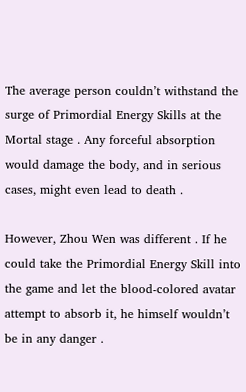The average person couldn’t withstand the surge of Primordial Energy Skills at the Mortal stage . Any forceful absorption would damage the body, and in serious cases, might even lead to death .

However, Zhou Wen was different . If he could take the Primordial Energy Skill into the game and let the blood-colored avatar attempt to absorb it, he himself wouldn’t be in any danger .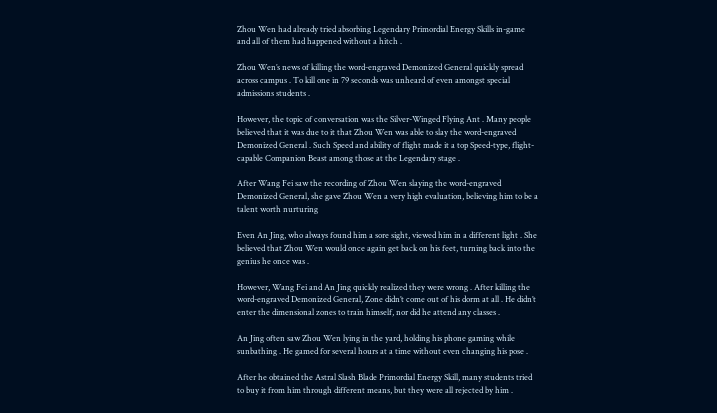Zhou Wen had already tried absorbing Legendary Primordial Energy Skills in-game and all of them had happened without a hitch .

Zhou Wen’s news of killing the word-engraved Demonized General quickly spread across campus . To kill one in 79 seconds was unheard of even amongst special admissions students .

However, the topic of conversation was the Silver-Winged Flying Ant . Many people believed that it was due to it that Zhou Wen was able to slay the word-engraved Demonized General . Such Speed and ability of flight made it a top Speed-type, flight-capable Companion Beast among those at the Legendary stage .

After Wang Fei saw the recording of Zhou Wen slaying the word-engraved Demonized General, she gave Zhou Wen a very high evaluation, believing him to be a talent worth nurturing

Even An Jing, who always found him a sore sight, viewed him in a different light . She believed that Zhou Wen would once again get back on his feet, turning back into the genius he once was .

However, Wang Fei and An Jing quickly realized they were wrong . After killing the word-engraved Demonized General, Zone didn’t come out of his dorm at all . He didn’t enter the dimensional zones to train himself, nor did he attend any classes .

An Jing often saw Zhou Wen lying in the yard, holding his phone gaming while sunbathing . He gamed for several hours at a time without even changing his pose .

After he obtained the Astral Slash Blade Primordial Energy Skill, many students tried to buy it from him through different means, but they were all rejected by him .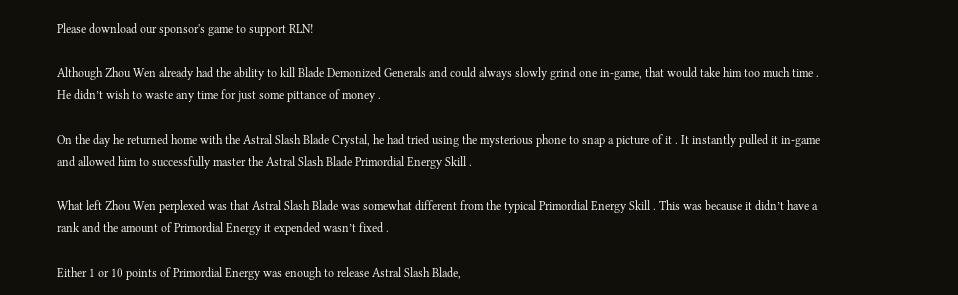Please download our sponsor's game to support RLN!

Although Zhou Wen already had the ability to kill Blade Demonized Generals and could always slowly grind one in-game, that would take him too much time . He didn’t wish to waste any time for just some pittance of money .

On the day he returned home with the Astral Slash Blade Crystal, he had tried using the mysterious phone to snap a picture of it . It instantly pulled it in-game and allowed him to successfully master the Astral Slash Blade Primordial Energy Skill .

What left Zhou Wen perplexed was that Astral Slash Blade was somewhat different from the typical Primordial Energy Skill . This was because it didn’t have a rank and the amount of Primordial Energy it expended wasn’t fixed .

Either 1 or 10 points of Primordial Energy was enough to release Astral Slash Blade,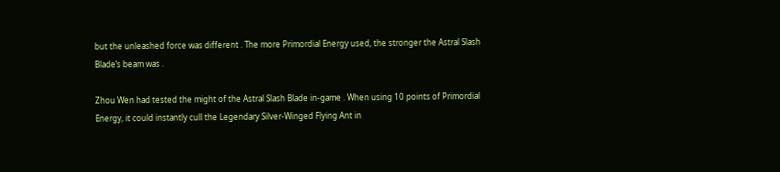but the unleashed force was different . The more Primordial Energy used, the stronger the Astral Slash Blade’s beam was .

Zhou Wen had tested the might of the Astral Slash Blade in-game . When using 10 points of Primordial Energy, it could instantly cull the Legendary Silver-Winged Flying Ant in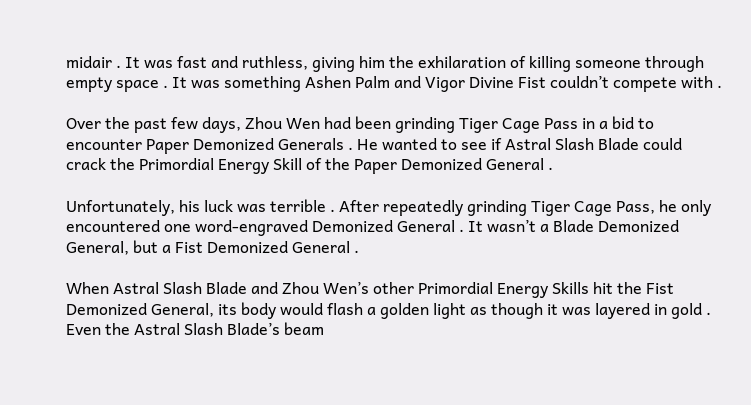midair . It was fast and ruthless, giving him the exhilaration of killing someone through empty space . It was something Ashen Palm and Vigor Divine Fist couldn’t compete with .

Over the past few days, Zhou Wen had been grinding Tiger Cage Pass in a bid to encounter Paper Demonized Generals . He wanted to see if Astral Slash Blade could crack the Primordial Energy Skill of the Paper Demonized General .

Unfortunately, his luck was terrible . After repeatedly grinding Tiger Cage Pass, he only encountered one word-engraved Demonized General . It wasn’t a Blade Demonized General, but a Fist Demonized General .

When Astral Slash Blade and Zhou Wen’s other Primordial Energy Skills hit the Fist Demonized General, its body would flash a golden light as though it was layered in gold . Even the Astral Slash Blade’s beam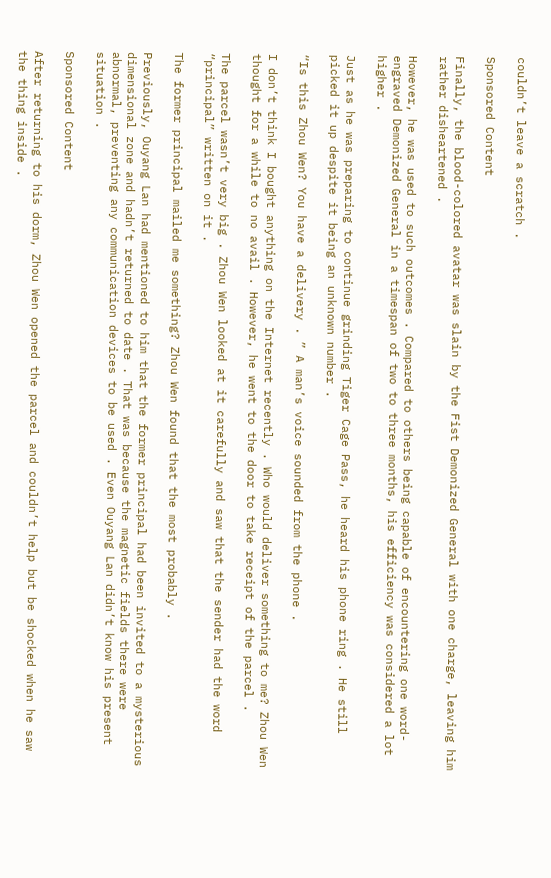couldn’t leave a scratch .

Sponsored Content

Finally, the blood-colored avatar was slain by the Fist Demonized General with one charge, leaving him rather disheartened .

However, he was used to such outcomes . Compared to others being capable of encountering one word-engraved Demonized General in a timespan of two to three months, his efficiency was considered a lot higher .

Just as he was preparing to continue grinding Tiger Cage Pass, he heard his phone ring . He still picked it up despite it being an unknown number .

“Is this Zhou Wen? You have a delivery . ” A man’s voice sounded from the phone .

I don’t think I bought anything on the Internet recently . Who would deliver something to me? Zhou Wen thought for a while to no avail . However, he went to the door to take receipt of the parcel .

The parcel wasn’t very big . Zhou Wen looked at it carefully and saw that the sender had the word “principal” written on it .

The former principal mailed me something? Zhou Wen found that the most probably .

Previously, Ouyang Lan had mentioned to him that the former principal had been invited to a mysterious dimensional zone and hadn’t returned to date . That was because the magnetic fields there were abnormal, preventing any communication devices to be used . Even Ouyang Lan didn’t know his present situation .

Sponsored Content

After returning to his dorm, Zhou Wen opened the parcel and couldn’t help but be shocked when he saw the thing inside .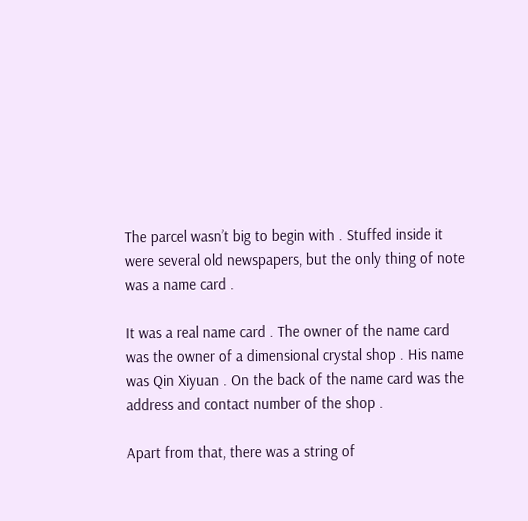The parcel wasn’t big to begin with . Stuffed inside it were several old newspapers, but the only thing of note was a name card .

It was a real name card . The owner of the name card was the owner of a dimensional crystal shop . His name was Qin Xiyuan . On the back of the name card was the address and contact number of the shop .

Apart from that, there was a string of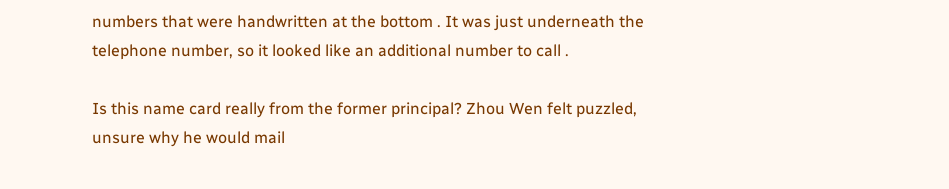numbers that were handwritten at the bottom . It was just underneath the telephone number, so it looked like an additional number to call .

Is this name card really from the former principal? Zhou Wen felt puzzled, unsure why he would mail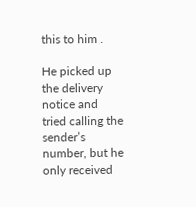this to him .

He picked up the delivery notice and tried calling the sender’s number, but he only received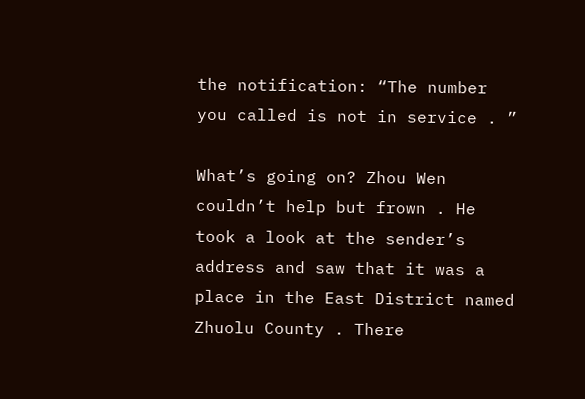the notification: “The number you called is not in service . ”

What’s going on? Zhou Wen couldn’t help but frown . He took a look at the sender’s address and saw that it was a place in the East District named Zhuolu County . There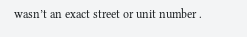wasn’t an exact street or unit number .